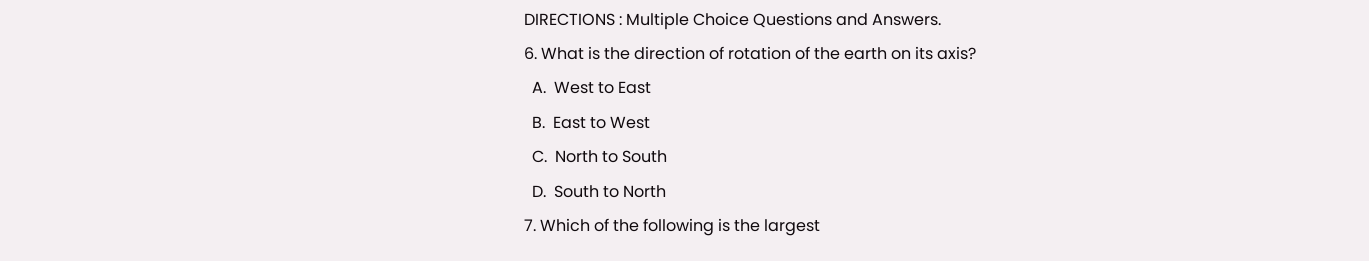DIRECTIONS : Multiple Choice Questions and Answers.
6. What is the direction of rotation of the earth on its axis?
  A.  West to East
  B.  East to West
  C.  North to South
  D.  South to North
7. Which of the following is the largest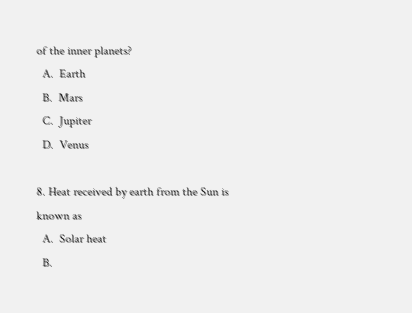of the inner planets?
  A.  Earth
  B.  Mars
  C.  Jupiter
  D.  Venus

8. Heat received by earth from the Sun is known as
  A.  Solar heat
  B.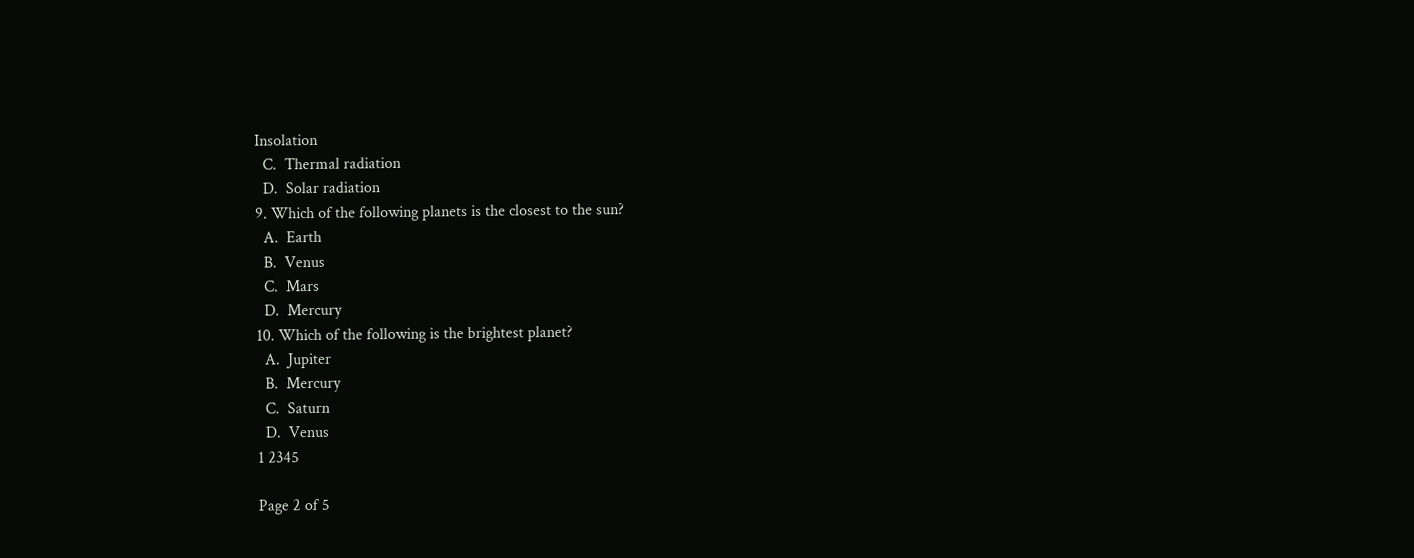Insolation
  C.  Thermal radiation
  D.  Solar radiation
9. Which of the following planets is the closest to the sun?
  A.  Earth
  B.  Venus
  C.  Mars
  D.  Mercury
10. Which of the following is the brightest planet?
  A.  Jupiter
  B.  Mercury
  C.  Saturn
  D.  Venus
1 2345

Page 2 of 5